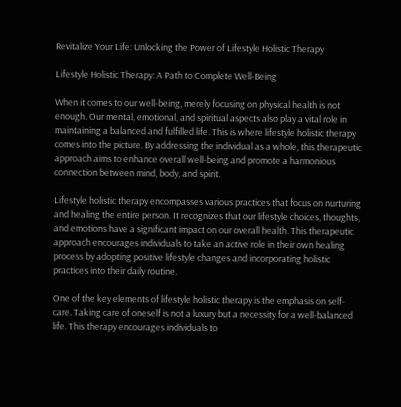Revitalize Your Life: Unlocking the Power of Lifestyle Holistic Therapy

Lifestyle Holistic Therapy: A Path to Complete Well-Being

When it comes to our well-being, merely focusing on physical health is not enough. Our mental, emotional, and spiritual aspects also play a vital role in maintaining a balanced and fulfilled life. This is where lifestyle holistic therapy comes into the picture. By addressing the individual as a whole, this therapeutic approach aims to enhance overall well-being and promote a harmonious connection between mind, body, and spirit.

Lifestyle holistic therapy encompasses various practices that focus on nurturing and healing the entire person. It recognizes that our lifestyle choices, thoughts, and emotions have a significant impact on our overall health. This therapeutic approach encourages individuals to take an active role in their own healing process by adopting positive lifestyle changes and incorporating holistic practices into their daily routine.

One of the key elements of lifestyle holistic therapy is the emphasis on self-care. Taking care of oneself is not a luxury but a necessity for a well-balanced life. This therapy encourages individuals to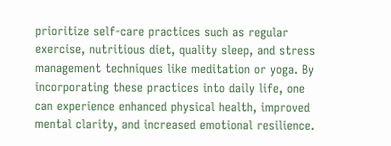prioritize self-care practices such as regular exercise, nutritious diet, quality sleep, and stress management techniques like meditation or yoga. By incorporating these practices into daily life, one can experience enhanced physical health, improved mental clarity, and increased emotional resilience.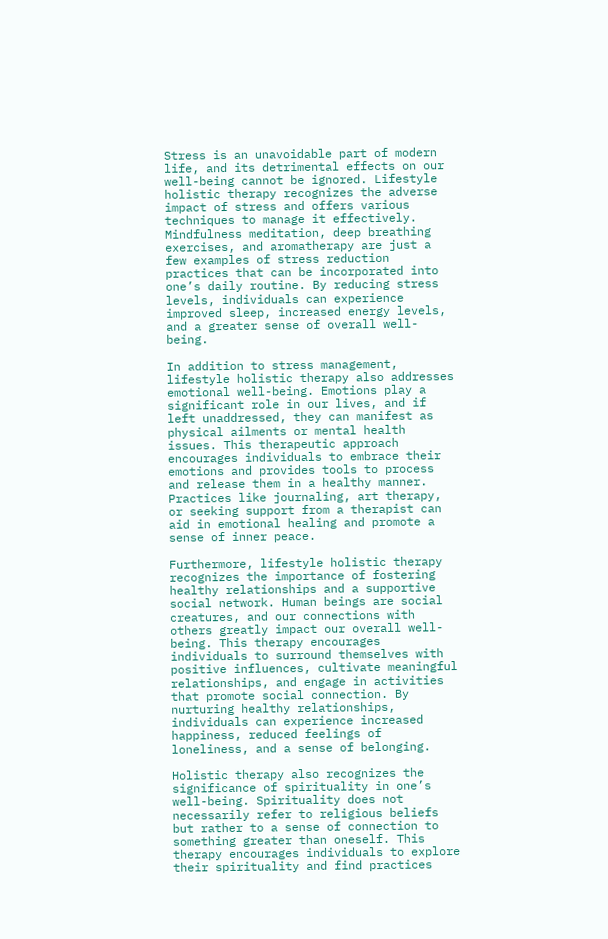Stress is an unavoidable part of modern life, and its detrimental effects on our well-being cannot be ignored. Lifestyle holistic therapy recognizes the adverse impact of stress and offers various techniques to manage it effectively. Mindfulness meditation, deep breathing exercises, and aromatherapy are just a few examples of stress reduction practices that can be incorporated into one’s daily routine. By reducing stress levels, individuals can experience improved sleep, increased energy levels, and a greater sense of overall well-being.

In addition to stress management, lifestyle holistic therapy also addresses emotional well-being. Emotions play a significant role in our lives, and if left unaddressed, they can manifest as physical ailments or mental health issues. This therapeutic approach encourages individuals to embrace their emotions and provides tools to process and release them in a healthy manner. Practices like journaling, art therapy, or seeking support from a therapist can aid in emotional healing and promote a sense of inner peace.

Furthermore, lifestyle holistic therapy recognizes the importance of fostering healthy relationships and a supportive social network. Human beings are social creatures, and our connections with others greatly impact our overall well-being. This therapy encourages individuals to surround themselves with positive influences, cultivate meaningful relationships, and engage in activities that promote social connection. By nurturing healthy relationships, individuals can experience increased happiness, reduced feelings of loneliness, and a sense of belonging.

Holistic therapy also recognizes the significance of spirituality in one’s well-being. Spirituality does not necessarily refer to religious beliefs but rather to a sense of connection to something greater than oneself. This therapy encourages individuals to explore their spirituality and find practices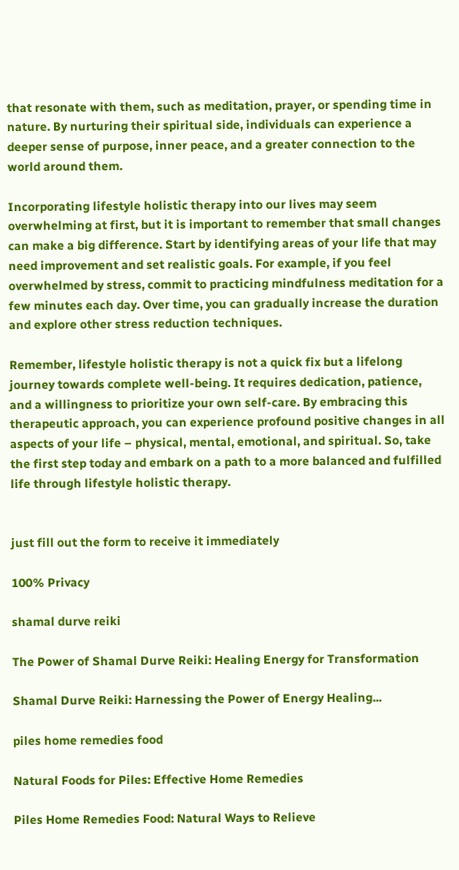that resonate with them, such as meditation, prayer, or spending time in nature. By nurturing their spiritual side, individuals can experience a deeper sense of purpose, inner peace, and a greater connection to the world around them.

Incorporating lifestyle holistic therapy into our lives may seem overwhelming at first, but it is important to remember that small changes can make a big difference. Start by identifying areas of your life that may need improvement and set realistic goals. For example, if you feel overwhelmed by stress, commit to practicing mindfulness meditation for a few minutes each day. Over time, you can gradually increase the duration and explore other stress reduction techniques.

Remember, lifestyle holistic therapy is not a quick fix but a lifelong journey towards complete well-being. It requires dedication, patience, and a willingness to prioritize your own self-care. By embracing this therapeutic approach, you can experience profound positive changes in all aspects of your life – physical, mental, emotional, and spiritual. So, take the first step today and embark on a path to a more balanced and fulfilled life through lifestyle holistic therapy.


just fill out the form to receive it immediately

100% Privacy

shamal durve reiki

The Power of Shamal Durve Reiki: Healing Energy for Transformation

Shamal Durve Reiki: Harnessing the Power of Energy Healing...

piles home remedies food

Natural Foods for Piles: Effective Home Remedies

Piles Home Remedies Food: Natural Ways to Relieve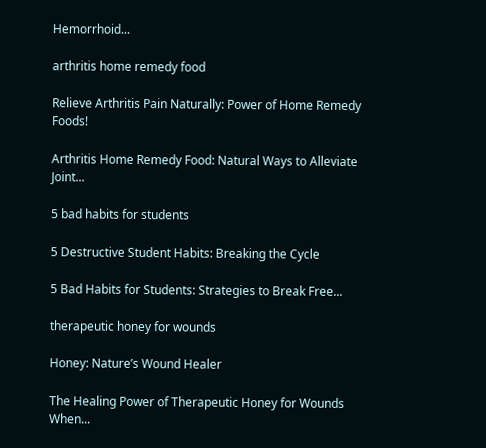Hemorrhoid...

arthritis home remedy food

Relieve Arthritis Pain Naturally: Power of Home Remedy Foods!

Arthritis Home Remedy Food: Natural Ways to Alleviate Joint...

5 bad habits for students

5 Destructive Student Habits: Breaking the Cycle

5 Bad Habits for Students: Strategies to Break Free...

therapeutic honey for wounds

Honey: Nature’s Wound Healer

The Healing Power of Therapeutic Honey for Wounds When...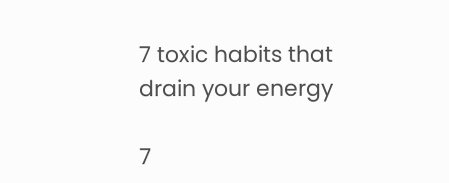7 toxic habits that drain your energy

7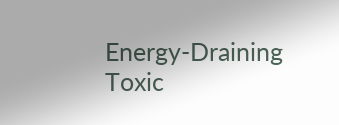Energy-Draining Toxic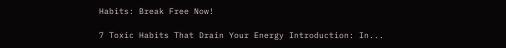Habits: Break Free Now!

7 Toxic Habits That Drain Your Energy Introduction: In...